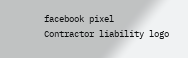facebook pixel
Contractor liability logo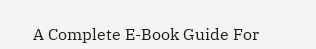A Complete E-Book Guide For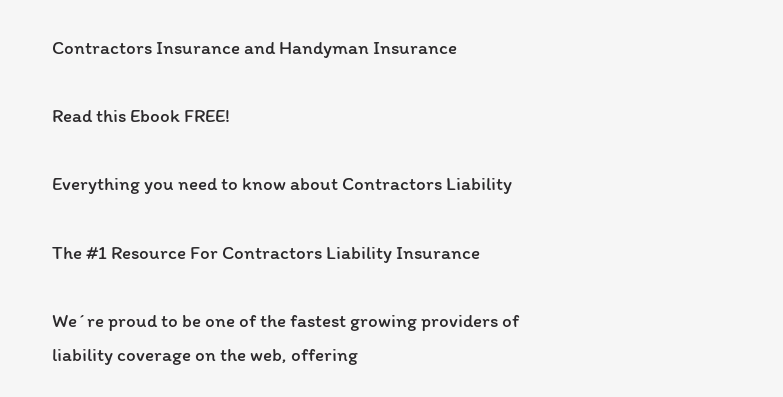Contractors Insurance and Handyman Insurance

Read this Ebook FREE!

Everything you need to know about Contractors Liability

The #1 Resource For Contractors Liability Insurance

We´re proud to be one of the fastest growing providers of liability coverage on the web, offering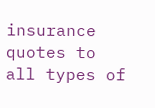insurance quotes to all types of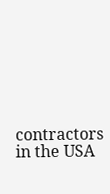contractors in the USA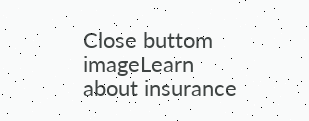Close buttom imageLearn about insurance